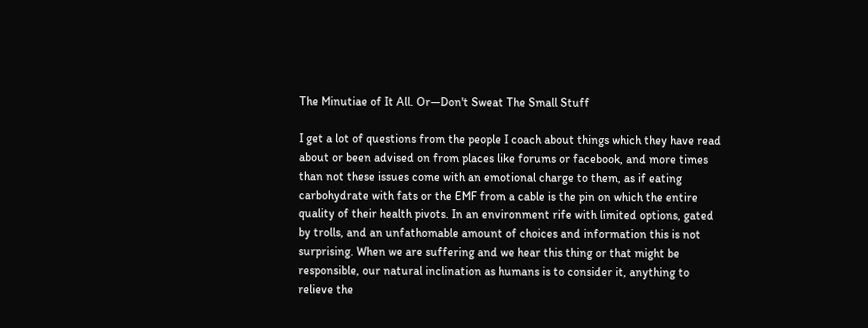The Minutiae of It All. Or—Don't Sweat The Small Stuff

I get a lot of questions from the people I coach about things which they have read about or been advised on from places like forums or facebook, and more times than not these issues come with an emotional charge to them, as if eating carbohydrate with fats or the EMF from a cable is the pin on which the entire quality of their health pivots. In an environment rife with limited options, gated by trolls, and an unfathomable amount of choices and information this is not surprising. When we are suffering and we hear this thing or that might be responsible, our natural inclination as humans is to consider it, anything to relieve the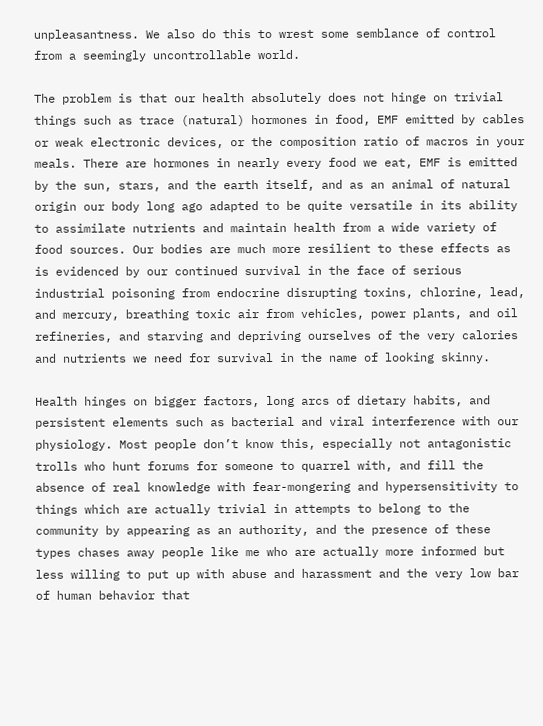unpleasantness. We also do this to wrest some semblance of control from a seemingly uncontrollable world.

The problem is that our health absolutely does not hinge on trivial things such as trace (natural) hormones in food, EMF emitted by cables or weak electronic devices, or the composition ratio of macros in your meals. There are hormones in nearly every food we eat, EMF is emitted by the sun, stars, and the earth itself, and as an animal of natural origin our body long ago adapted to be quite versatile in its ability to assimilate nutrients and maintain health from a wide variety of food sources. Our bodies are much more resilient to these effects as is evidenced by our continued survival in the face of serious industrial poisoning from endocrine disrupting toxins, chlorine, lead, and mercury, breathing toxic air from vehicles, power plants, and oil refineries, and starving and depriving ourselves of the very calories and nutrients we need for survival in the name of looking skinny.

Health hinges on bigger factors, long arcs of dietary habits, and persistent elements such as bacterial and viral interference with our physiology. Most people don’t know this, especially not antagonistic trolls who hunt forums for someone to quarrel with, and fill the absence of real knowledge with fear-mongering and hypersensitivity to things which are actually trivial in attempts to belong to the community by appearing as an authority, and the presence of these types chases away people like me who are actually more informed but less willing to put up with abuse and harassment and the very low bar of human behavior that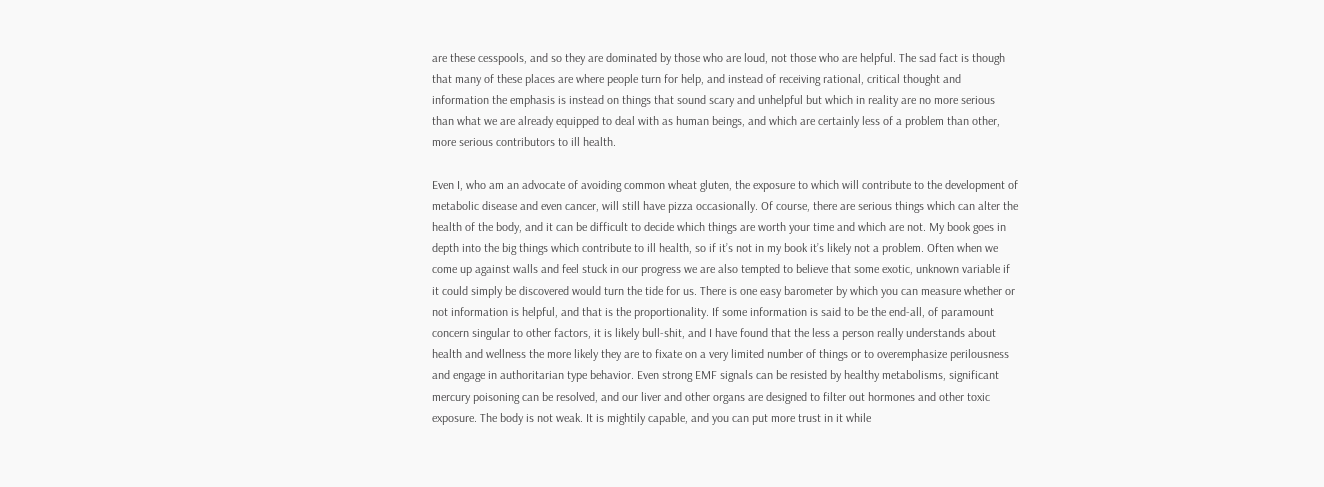are these cesspools, and so they are dominated by those who are loud, not those who are helpful. The sad fact is though that many of these places are where people turn for help, and instead of receiving rational, critical thought and information the emphasis is instead on things that sound scary and unhelpful but which in reality are no more serious than what we are already equipped to deal with as human beings, and which are certainly less of a problem than other, more serious contributors to ill health.

Even I, who am an advocate of avoiding common wheat gluten, the exposure to which will contribute to the development of metabolic disease and even cancer, will still have pizza occasionally. Of course, there are serious things which can alter the health of the body, and it can be difficult to decide which things are worth your time and which are not. My book goes in depth into the big things which contribute to ill health, so if it’s not in my book it’s likely not a problem. Often when we come up against walls and feel stuck in our progress we are also tempted to believe that some exotic, unknown variable if it could simply be discovered would turn the tide for us. There is one easy barometer by which you can measure whether or not information is helpful, and that is the proportionality. If some information is said to be the end-all, of paramount concern singular to other factors, it is likely bull-shit, and I have found that the less a person really understands about health and wellness the more likely they are to fixate on a very limited number of things or to overemphasize perilousness and engage in authoritarian type behavior. Even strong EMF signals can be resisted by healthy metabolisms, significant mercury poisoning can be resolved, and our liver and other organs are designed to filter out hormones and other toxic exposure. The body is not weak. It is mightily capable, and you can put more trust in it while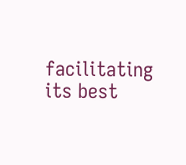facilitating its best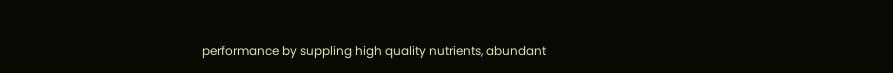performance by suppling high quality nutrients, abundant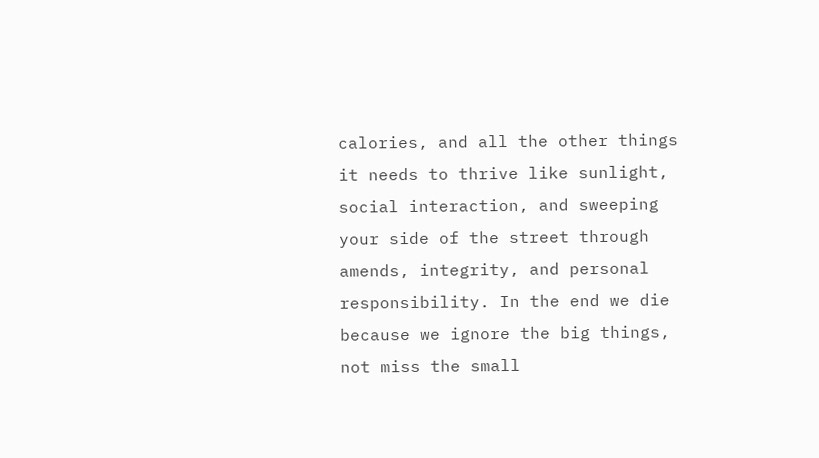calories, and all the other things it needs to thrive like sunlight, social interaction, and sweeping your side of the street through amends, integrity, and personal responsibility. In the end we die because we ignore the big things, not miss the small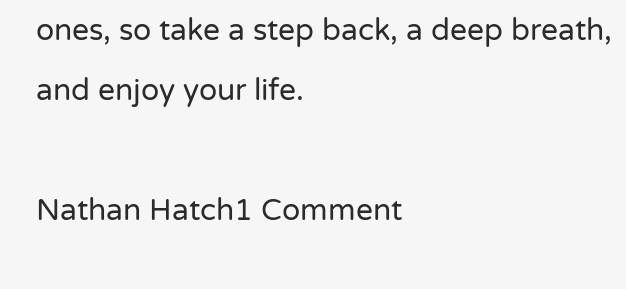ones, so take a step back, a deep breath, and enjoy your life.

Nathan Hatch1 Comment